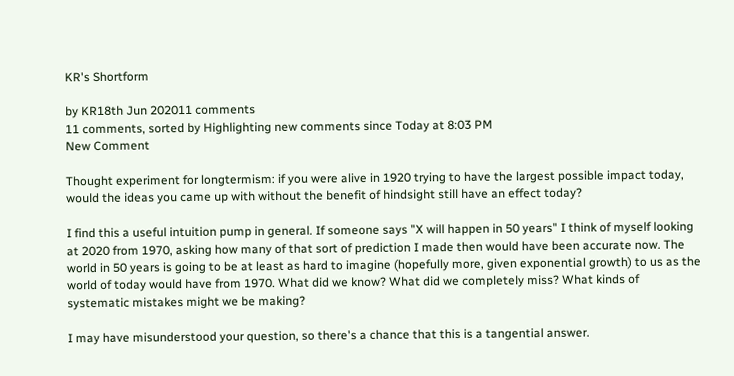KR's Shortform

by KR18th Jun 202011 comments
11 comments, sorted by Highlighting new comments since Today at 8:03 PM
New Comment

Thought experiment for longtermism: if you were alive in 1920 trying to have the largest possible impact today, would the ideas you came up with without the benefit of hindsight still have an effect today?

I find this a useful intuition pump in general. If someone says "X will happen in 50 years" I think of myself looking at 2020 from 1970, asking how many of that sort of prediction I made then would have been accurate now. The world in 50 years is going to be at least as hard to imagine (hopefully more, given exponential growth) to us as the world of today would have from 1970. What did we know? What did we completely miss? What kinds of systematic mistakes might we be making?

I may have misunderstood your question, so there's a chance that this is a tangential answer.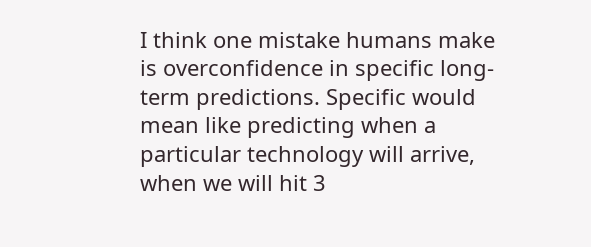I think one mistake humans make is overconfidence in specific long-term predictions. Specific would mean like predicting when a particular technology will arrive, when we will hit 3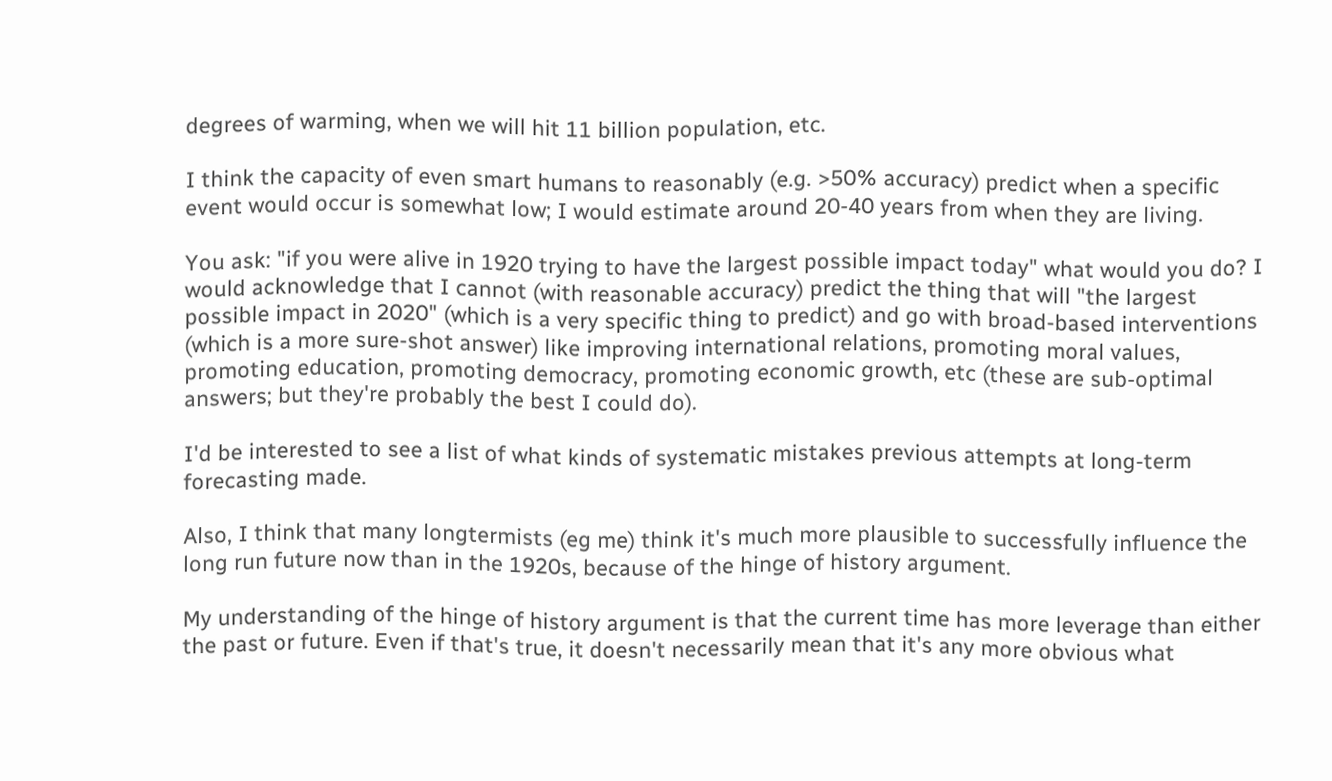degrees of warming, when we will hit 11 billion population, etc.

I think the capacity of even smart humans to reasonably (e.g. >50% accuracy) predict when a specific event would occur is somewhat low; I would estimate around 20-40 years from when they are living.

You ask: "if you were alive in 1920 trying to have the largest possible impact today" what would you do? I would acknowledge that I cannot (with reasonable accuracy) predict the thing that will "the largest possible impact in 2020" (which is a very specific thing to predict) and go with broad-based interventions (which is a more sure-shot answer) like improving international relations, promoting moral values, promoting education, promoting democracy, promoting economic growth, etc (these are sub-optimal answers; but they're probably the best I could do).

I'd be interested to see a list of what kinds of systematic mistakes previous attempts at long-term forecasting made.

Also, I think that many longtermists (eg me) think it's much more plausible to successfully influence the long run future now than in the 1920s, because of the hinge of history argument.

My understanding of the hinge of history argument is that the current time has more leverage than either the past or future. Even if that's true, it doesn't necessarily mean that it's any more obvious what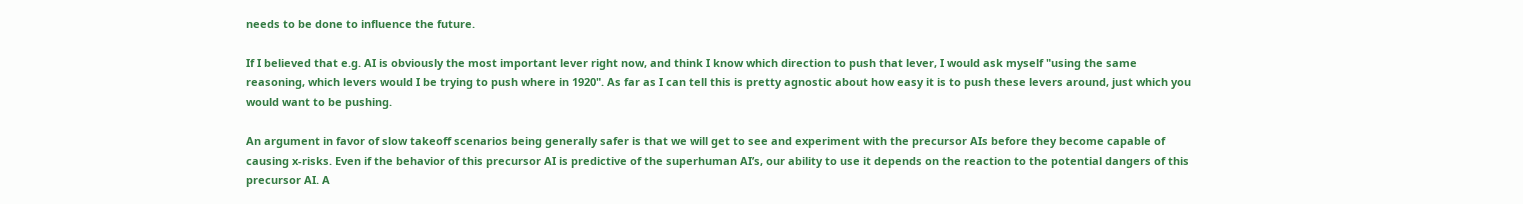needs to be done to influence the future.

If I believed that e.g. AI is obviously the most important lever right now, and think I know which direction to push that lever, I would ask myself "using the same reasoning, which levers would I be trying to push where in 1920". As far as I can tell this is pretty agnostic about how easy it is to push these levers around, just which you would want to be pushing.

An argument in favor of slow takeoff scenarios being generally safer is that we will get to see and experiment with the precursor AIs before they become capable of causing x-risks. Even if the behavior of this precursor AI is predictive of the superhuman AI’s, our ability to use it depends on the reaction to the potential dangers of this precursor AI. A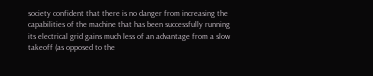society confident that there is no danger from increasing the capabilities of the machine that has been successfully running its electrical grid gains much less of an advantage from a slow takeoff (as opposed to the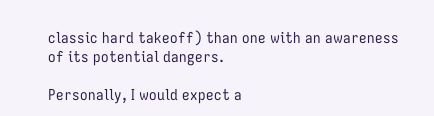classic hard takeoff) than one with an awareness of its potential dangers.

Personally, I would expect a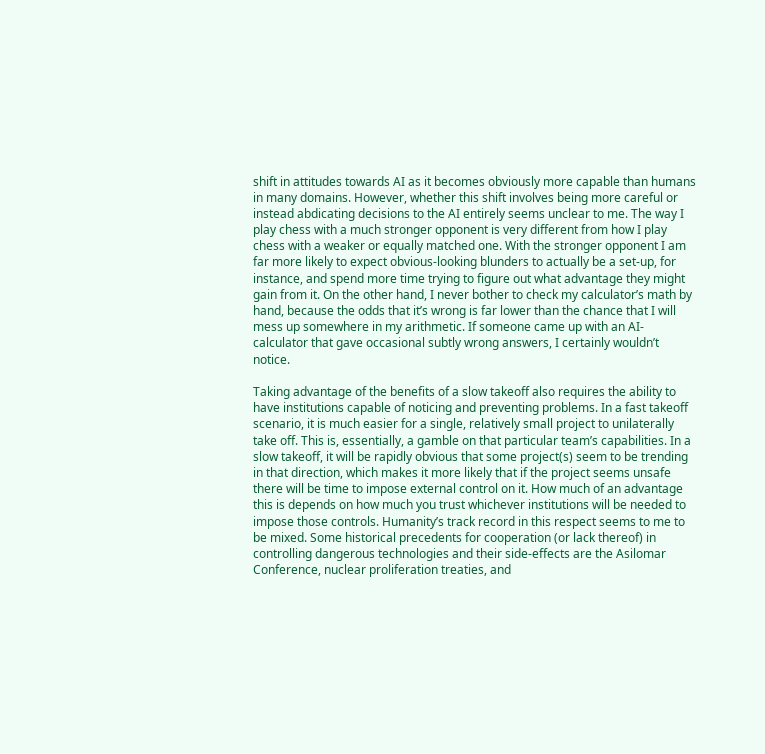shift in attitudes towards AI as it becomes obviously more capable than humans in many domains. However, whether this shift involves being more careful or instead abdicating decisions to the AI entirely seems unclear to me. The way I play chess with a much stronger opponent is very different from how I play chess with a weaker or equally matched one. With the stronger opponent I am far more likely to expect obvious-looking blunders to actually be a set-up, for instance, and spend more time trying to figure out what advantage they might gain from it. On the other hand, I never bother to check my calculator’s math by hand, because the odds that it’s wrong is far lower than the chance that I will mess up somewhere in my arithmetic. If someone came up with an AI-calculator that gave occasional subtly wrong answers, I certainly wouldn’t notice.

Taking advantage of the benefits of a slow takeoff also requires the ability to have institutions capable of noticing and preventing problems. In a fast takeoff scenario, it is much easier for a single, relatively small project to unilaterally take off. This is, essentially, a gamble on that particular team’s capabilities. In a slow takeoff, it will be rapidly obvious that some project(s) seem to be trending in that direction, which makes it more likely that if the project seems unsafe there will be time to impose external control on it. How much of an advantage this is depends on how much you trust whichever institutions will be needed to impose those controls. Humanity’s track record in this respect seems to me to be mixed. Some historical precedents for cooperation (or lack thereof) in controlling dangerous technologies and their side-effects are the Asilomar Conference, nuclear proliferation treaties, and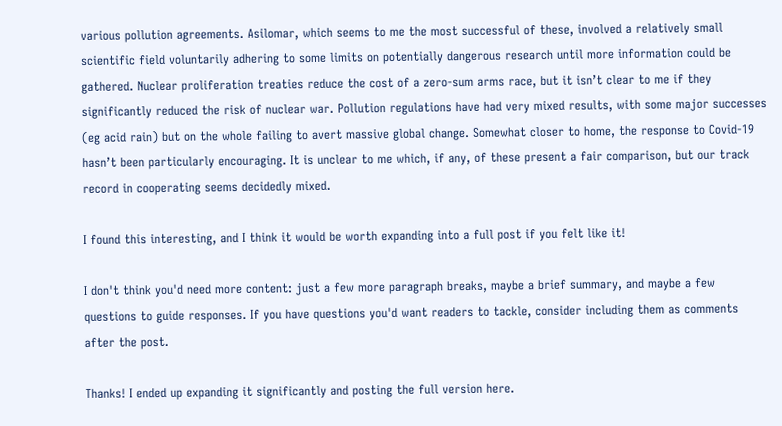various pollution agreements. Asilomar, which seems to me the most successful of these, involved a relatively small scientific field voluntarily adhering to some limits on potentially dangerous research until more information could be gathered. Nuclear proliferation treaties reduce the cost of a zero-sum arms race, but it isn’t clear to me if they significantly reduced the risk of nuclear war. Pollution regulations have had very mixed results, with some major successes (eg acid rain) but on the whole failing to avert massive global change. Somewhat closer to home, the response to Covid-19 hasn’t been particularly encouraging. It is unclear to me which, if any, of these present a fair comparison, but our track record in cooperating seems decidedly mixed.

I found this interesting, and I think it would be worth expanding into a full post if you felt like it!

I don't think you'd need more content: just a few more paragraph breaks, maybe a brief summary, and maybe a few questions to guide responses. If you have questions you'd want readers to tackle, consider including them as comments after the post.

Thanks! I ended up expanding it significantly and posting the full version here.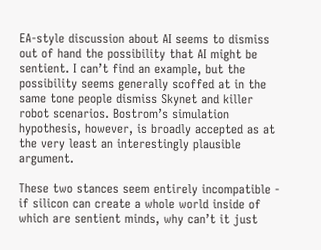EA-style discussion about AI seems to dismiss out of hand the possibility that AI might be sentient. I can’t find an example, but the possibility seems generally scoffed at in the same tone people dismiss Skynet and killer robot scenarios. Bostrom’s simulation hypothesis, however, is broadly accepted as at the very least an interestingly plausible argument.

These two stances seem entirely incompatible - if silicon can create a whole world inside of which are sentient minds, why can’t it just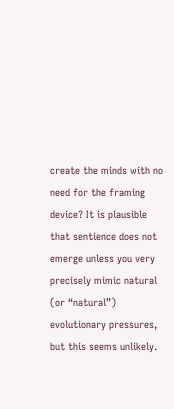create the minds with no need for the framing device? It is plausible that sentience does not emerge unless you very precisely mimic natural (or “natural”) evolutionary pressures, but this seems unlikely.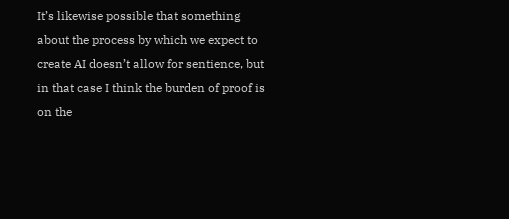It’s likewise possible that something about the process by which we expect to create AI doesn’t allow for sentience, but in that case I think the burden of proof is on the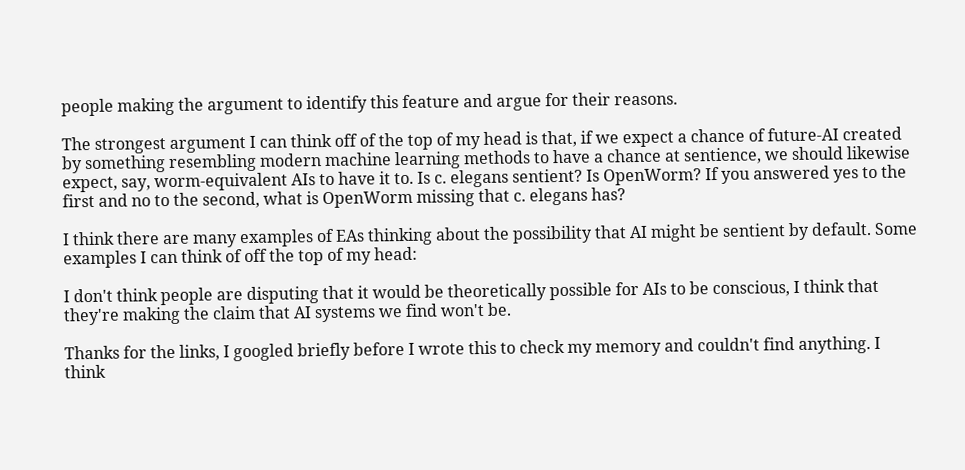people making the argument to identify this feature and argue for their reasons.

The strongest argument I can think off of the top of my head is that, if we expect a chance of future-AI created by something resembling modern machine learning methods to have a chance at sentience, we should likewise expect, say, worm-equivalent AIs to have it to. Is c. elegans sentient? Is OpenWorm? If you answered yes to the first and no to the second, what is OpenWorm missing that c. elegans has?

I think there are many examples of EAs thinking about the possibility that AI might be sentient by default. Some examples I can think of off the top of my head:

I don't think people are disputing that it would be theoretically possible for AIs to be conscious, I think that they're making the claim that AI systems we find won't be.

Thanks for the links, I googled briefly before I wrote this to check my memory and couldn't find anything. I think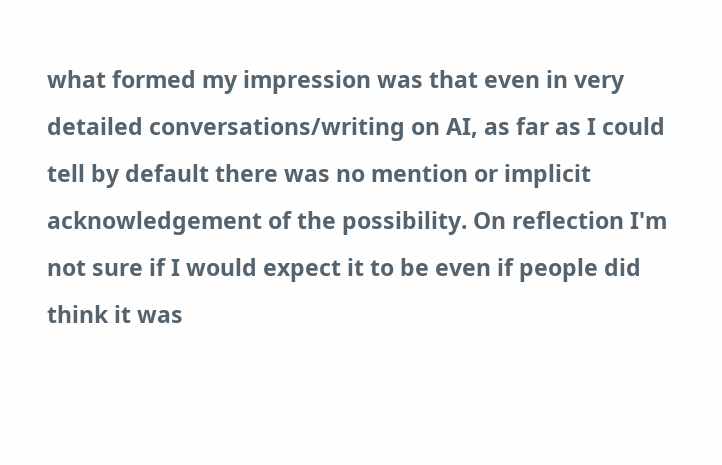what formed my impression was that even in very detailed conversations/writing on AI, as far as I could tell by default there was no mention or implicit acknowledgement of the possibility. On reflection I'm not sure if I would expect it to be even if people did think it was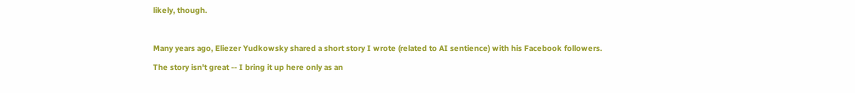likely, though.

Many years ago, Eliezer Yudkowsky shared a short story I wrote (related to AI sentience) with his Facebook followers. The story isn't great -- I bring it up here only as an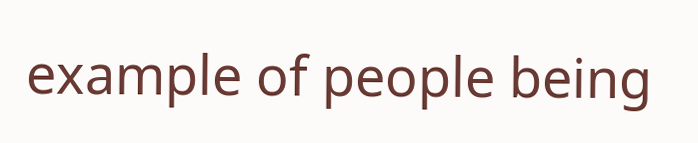example of people being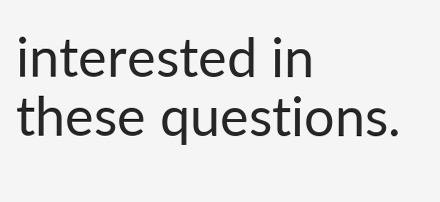interested in these questions.